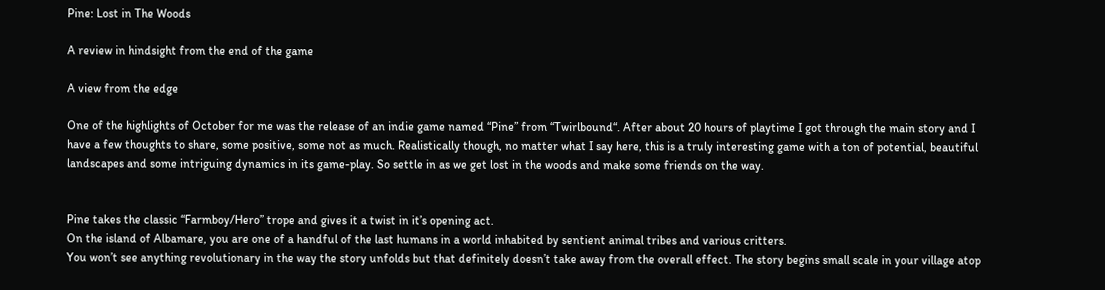Pine: Lost in The Woods

A review in hindsight from the end of the game

A view from the edge

One of the highlights of October for me was the release of an indie game named “Pine” from “Twirlbound“. After about 20 hours of playtime I got through the main story and I have a few thoughts to share, some positive, some not as much. Realistically though, no matter what I say here, this is a truly interesting game with a ton of potential, beautiful landscapes and some intriguing dynamics in its game-play. So settle in as we get lost in the woods and make some friends on the way.


Pine takes the classic “Farmboy/Hero” trope and gives it a twist in it’s opening act.
On the island of Albamare, you are one of a handful of the last humans in a world inhabited by sentient animal tribes and various critters.
You won’t see anything revolutionary in the way the story unfolds but that definitely doesn’t take away from the overall effect. The story begins small scale in your village atop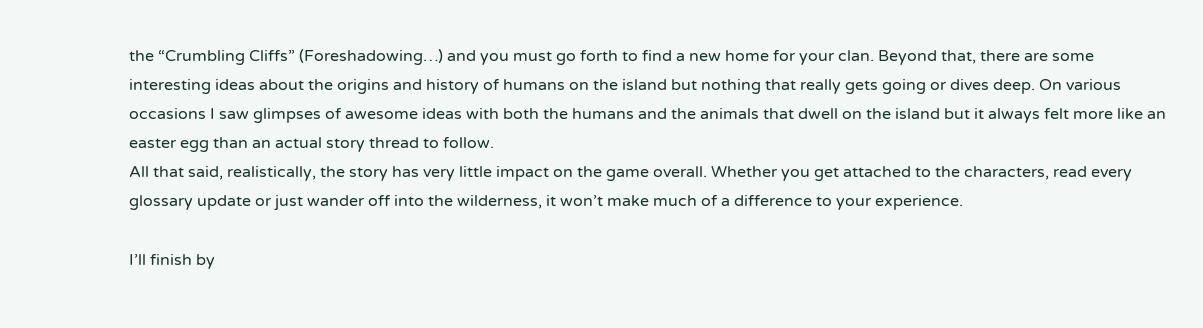the “Crumbling Cliffs” (Foreshadowing…) and you must go forth to find a new home for your clan. Beyond that, there are some interesting ideas about the origins and history of humans on the island but nothing that really gets going or dives deep. On various occasions I saw glimpses of awesome ideas with both the humans and the animals that dwell on the island but it always felt more like an easter egg than an actual story thread to follow.
All that said, realistically, the story has very little impact on the game overall. Whether you get attached to the characters, read every glossary update or just wander off into the wilderness, it won’t make much of a difference to your experience.

I’ll finish by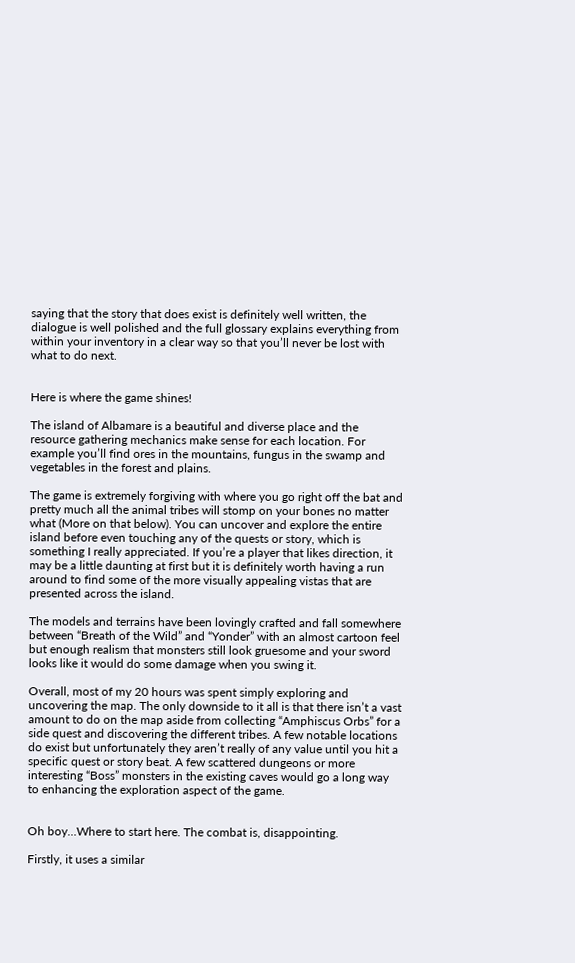saying that the story that does exist is definitely well written, the dialogue is well polished and the full glossary explains everything from within your inventory in a clear way so that you’ll never be lost with what to do next.


Here is where the game shines!

The island of Albamare is a beautiful and diverse place and the resource gathering mechanics make sense for each location. For example you’ll find ores in the mountains, fungus in the swamp and vegetables in the forest and plains.

The game is extremely forgiving with where you go right off the bat and pretty much all the animal tribes will stomp on your bones no matter what (More on that below). You can uncover and explore the entire island before even touching any of the quests or story, which is something I really appreciated. If you’re a player that likes direction, it may be a little daunting at first but it is definitely worth having a run around to find some of the more visually appealing vistas that are presented across the island.

The models and terrains have been lovingly crafted and fall somewhere between “Breath of the Wild” and “Yonder” with an almost cartoon feel but enough realism that monsters still look gruesome and your sword looks like it would do some damage when you swing it.

Overall, most of my 20 hours was spent simply exploring and uncovering the map. The only downside to it all is that there isn’t a vast amount to do on the map aside from collecting “Amphiscus Orbs” for a side quest and discovering the different tribes. A few notable locations do exist but unfortunately they aren’t really of any value until you hit a specific quest or story beat. A few scattered dungeons or more interesting “Boss” monsters in the existing caves would go a long way to enhancing the exploration aspect of the game.


Oh boy…Where to start here. The combat is, disappointing.

Firstly, it uses a similar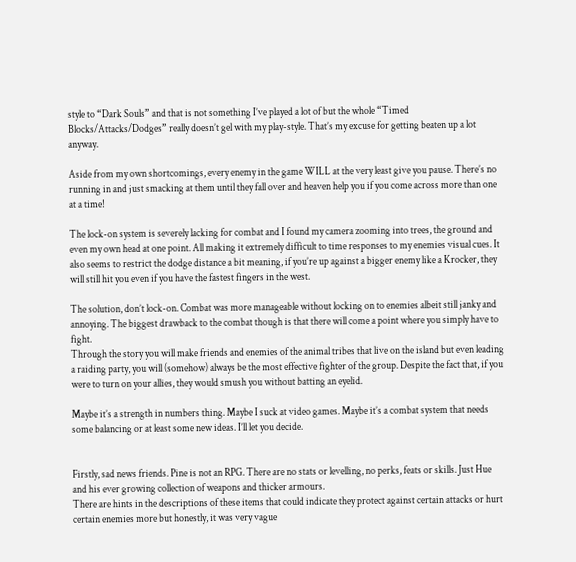style to “Dark Souls” and that is not something I’ve played a lot of but the whole “Timed Blocks/Attacks/Dodges” really doesn’t gel with my play-style. That’s my excuse for getting beaten up a lot anyway.

Aside from my own shortcomings, every enemy in the game WILL at the very least give you pause. There’s no running in and just smacking at them until they fall over and heaven help you if you come across more than one at a time!

The lock-on system is severely lacking for combat and I found my camera zooming into trees, the ground and even my own head at one point. All making it extremely difficult to time responses to my enemies visual cues. It also seems to restrict the dodge distance a bit meaning, if you’re up against a bigger enemy like a Krocker, they will still hit you even if you have the fastest fingers in the west.

The solution, don’t lock-on. Combat was more manageable without locking on to enemies albeit still janky and annoying. The biggest drawback to the combat though is that there will come a point where you simply have to fight.
Through the story you will make friends and enemies of the animal tribes that live on the island but even leading a raiding party, you will (somehow) always be the most effective fighter of the group. Despite the fact that, if you were to turn on your allies, they would smush you without batting an eyelid.

Maybe it’s a strength in numbers thing. Maybe I suck at video games. Maybe it’s a combat system that needs some balancing or at least some new ideas. I’ll let you decide.


Firstly, sad news friends. Pine is not an RPG. There are no stats or levelling, no perks, feats or skills. Just Hue and his ever growing collection of weapons and thicker armours.
There are hints in the descriptions of these items that could indicate they protect against certain attacks or hurt certain enemies more but honestly, it was very vague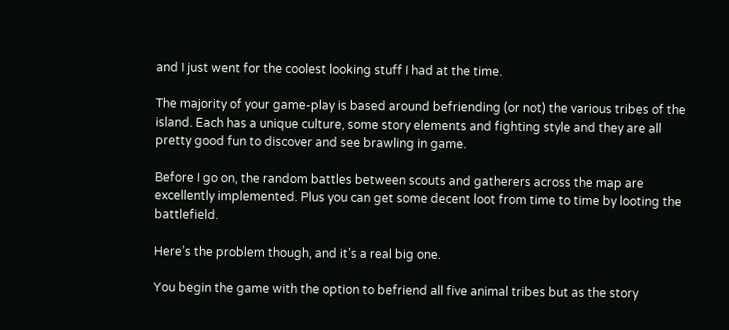and I just went for the coolest looking stuff I had at the time.

The majority of your game-play is based around befriending (or not) the various tribes of the island. Each has a unique culture, some story elements and fighting style and they are all pretty good fun to discover and see brawling in game.

Before I go on, the random battles between scouts and gatherers across the map are excellently implemented. Plus you can get some decent loot from time to time by looting the battlefield.

Here’s the problem though, and it’s a real big one.

You begin the game with the option to befriend all five animal tribes but as the story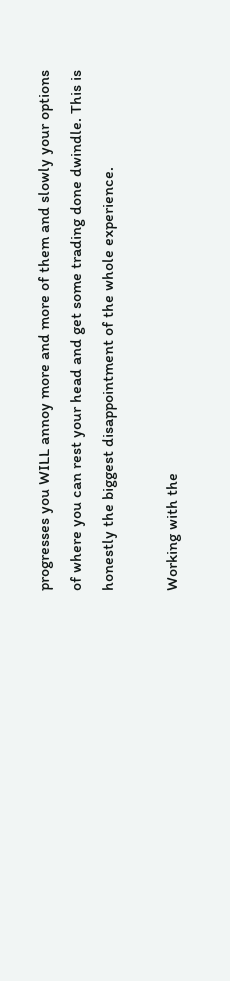progresses you WILL annoy more and more of them and slowly your options of where you can rest your head and get some trading done dwindle. This is honestly the biggest disappointment of the whole experience.

Working with the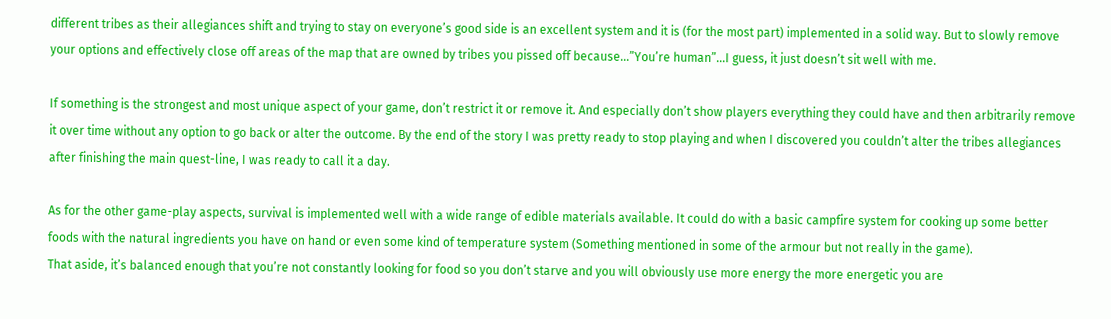different tribes as their allegiances shift and trying to stay on everyone’s good side is an excellent system and it is (for the most part) implemented in a solid way. But to slowly remove your options and effectively close off areas of the map that are owned by tribes you pissed off because…”You’re human”…I guess, it just doesn’t sit well with me.

If something is the strongest and most unique aspect of your game, don’t restrict it or remove it. And especially don’t show players everything they could have and then arbitrarily remove it over time without any option to go back or alter the outcome. By the end of the story I was pretty ready to stop playing and when I discovered you couldn’t alter the tribes allegiances after finishing the main quest-line, I was ready to call it a day.

As for the other game-play aspects, survival is implemented well with a wide range of edible materials available. It could do with a basic campfire system for cooking up some better foods with the natural ingredients you have on hand or even some kind of temperature system (Something mentioned in some of the armour but not really in the game).
That aside, it’s balanced enough that you’re not constantly looking for food so you don’t starve and you will obviously use more energy the more energetic you are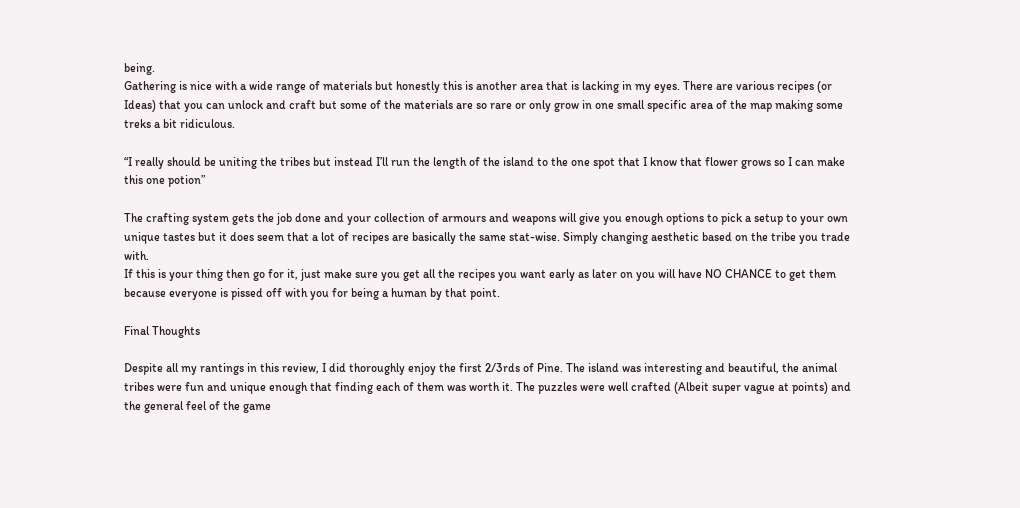being.
Gathering is nice with a wide range of materials but honestly this is another area that is lacking in my eyes. There are various recipes (or Ideas) that you can unlock and craft but some of the materials are so rare or only grow in one small specific area of the map making some treks a bit ridiculous.

“I really should be uniting the tribes but instead I’ll run the length of the island to the one spot that I know that flower grows so I can make this one potion”

The crafting system gets the job done and your collection of armours and weapons will give you enough options to pick a setup to your own unique tastes but it does seem that a lot of recipes are basically the same stat-wise. Simply changing aesthetic based on the tribe you trade with.
If this is your thing then go for it, just make sure you get all the recipes you want early as later on you will have NO CHANCE to get them because everyone is pissed off with you for being a human by that point.

Final Thoughts

Despite all my rantings in this review, I did thoroughly enjoy the first 2/3rds of Pine. The island was interesting and beautiful, the animal tribes were fun and unique enough that finding each of them was worth it. The puzzles were well crafted (Albeit super vague at points) and the general feel of the game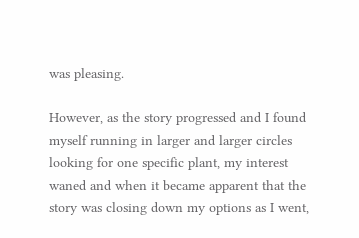was pleasing.

However, as the story progressed and I found myself running in larger and larger circles looking for one specific plant, my interest waned and when it became apparent that the story was closing down my options as I went,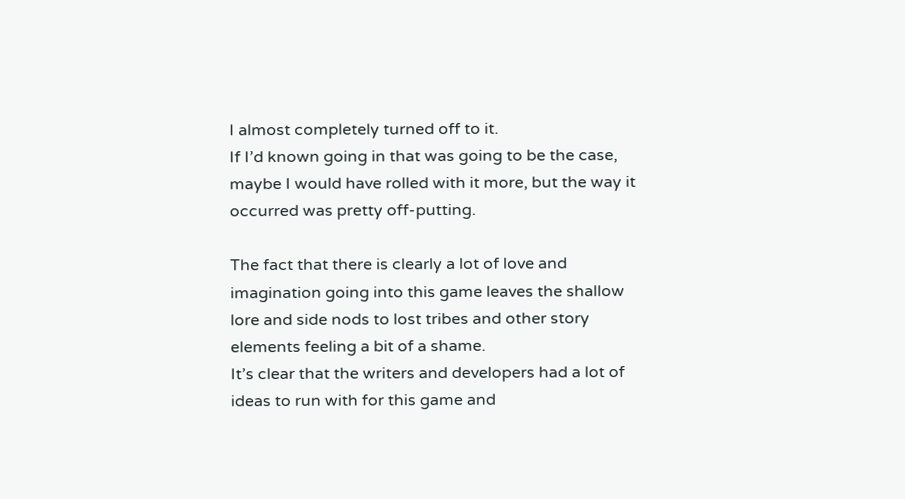I almost completely turned off to it.
If I’d known going in that was going to be the case, maybe I would have rolled with it more, but the way it occurred was pretty off-putting.

The fact that there is clearly a lot of love and imagination going into this game leaves the shallow lore and side nods to lost tribes and other story elements feeling a bit of a shame.
It’s clear that the writers and developers had a lot of ideas to run with for this game and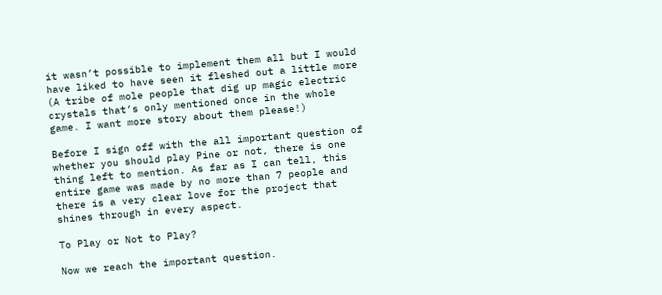it wasn’t possible to implement them all but I would have liked to have seen it fleshed out a little more (A tribe of mole people that dig up magic electric crystals that’s only mentioned once in the whole game. I want more story about them please!)

Before I sign off with the all important question of whether you should play Pine or not, there is one thing left to mention. As far as I can tell, this entire game was made by no more than 7 people and there is a very clear love for the project that shines through in every aspect.

To Play or Not to Play?

Now we reach the important question.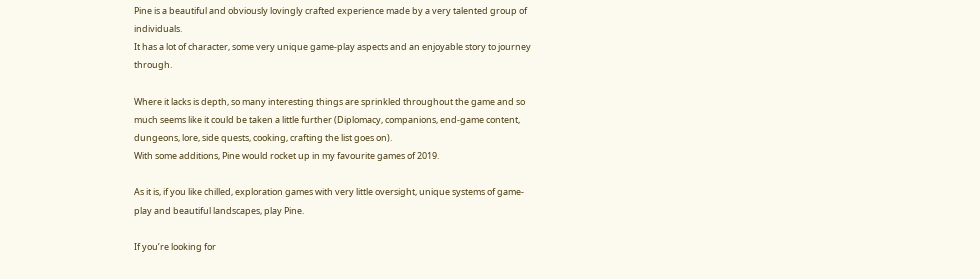Pine is a beautiful and obviously lovingly crafted experience made by a very talented group of individuals.
It has a lot of character, some very unique game-play aspects and an enjoyable story to journey through.

Where it lacks is depth, so many interesting things are sprinkled throughout the game and so much seems like it could be taken a little further (Diplomacy, companions, end-game content, dungeons, lore, side quests, cooking, crafting the list goes on).
With some additions, Pine would rocket up in my favourite games of 2019.

As it is, if you like chilled, exploration games with very little oversight, unique systems of game-play and beautiful landscapes, play Pine.

If you’re looking for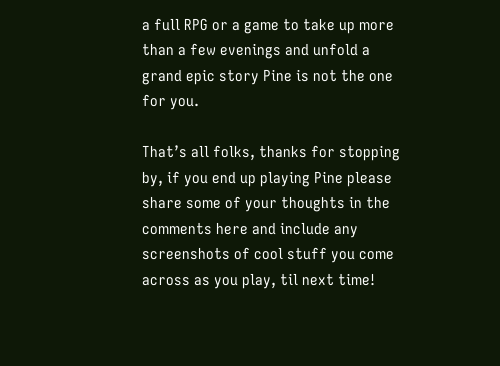a full RPG or a game to take up more than a few evenings and unfold a grand epic story Pine is not the one for you.

That’s all folks, thanks for stopping by, if you end up playing Pine please share some of your thoughts in the comments here and include any screenshots of cool stuff you come across as you play, til next time!